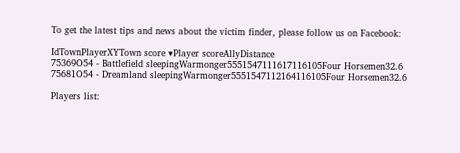To get the latest tips and news about the victim finder, please follow us on Facebook:

IdTownPlayerXYTown score ▾Player scoreAllyDistance
75369O54 - Battlefield sleepingWarmonger5551547111617116105Four Horsemen32.6
75681O54 - Dreamland sleepingWarmonger5551547112164116105Four Horsemen32.6

Players list: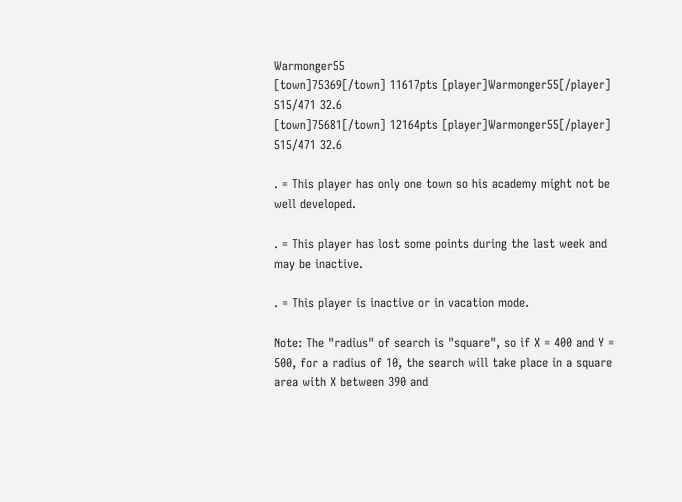Warmonger55
[town]75369[/town] 11617pts [player]Warmonger55[/player] 515/471 32.6
[town]75681[/town] 12164pts [player]Warmonger55[/player] 515/471 32.6

. = This player has only one town so his academy might not be well developed.

. = This player has lost some points during the last week and may be inactive.

. = This player is inactive or in vacation mode.

Note: The "radius" of search is "square", so if X = 400 and Y = 500, for a radius of 10, the search will take place in a square area with X between 390 and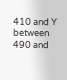410 and Y between 490 and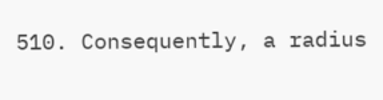510. Consequently, a radius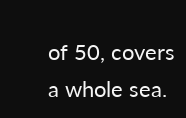of 50, covers a whole sea.